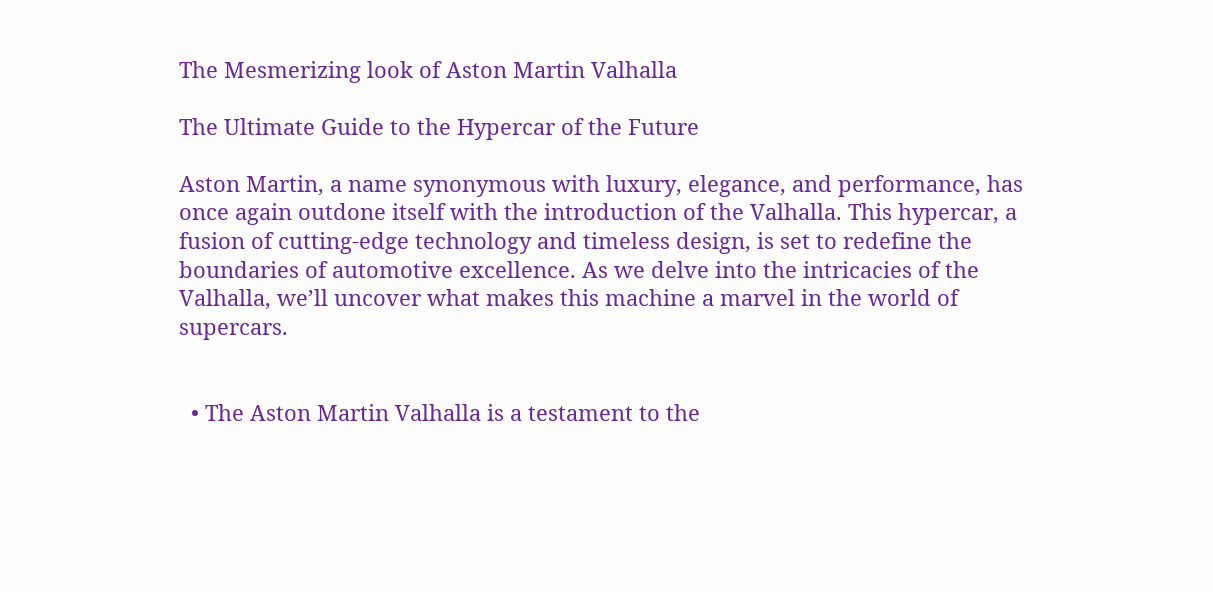The Mesmerizing look of Aston Martin Valhalla

The Ultimate Guide to the Hypercar of the Future

Aston Martin, a name synonymous with luxury, elegance, and performance, has once again outdone itself with the introduction of the Valhalla. This hypercar, a fusion of cutting-edge technology and timeless design, is set to redefine the boundaries of automotive excellence. As we delve into the intricacies of the Valhalla, we’ll uncover what makes this machine a marvel in the world of supercars.


  • The Aston Martin Valhalla is a testament to the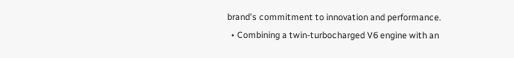brand’s commitment to innovation and performance.
  • Combining a twin-turbocharged V6 engine with an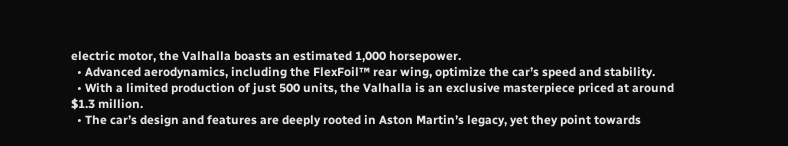electric motor, the Valhalla boasts an estimated 1,000 horsepower.
  • Advanced aerodynamics, including the FlexFoil™ rear wing, optimize the car’s speed and stability.
  • With a limited production of just 500 units, the Valhalla is an exclusive masterpiece priced at around $1.3 million.
  • The car’s design and features are deeply rooted in Aston Martin’s legacy, yet they point towards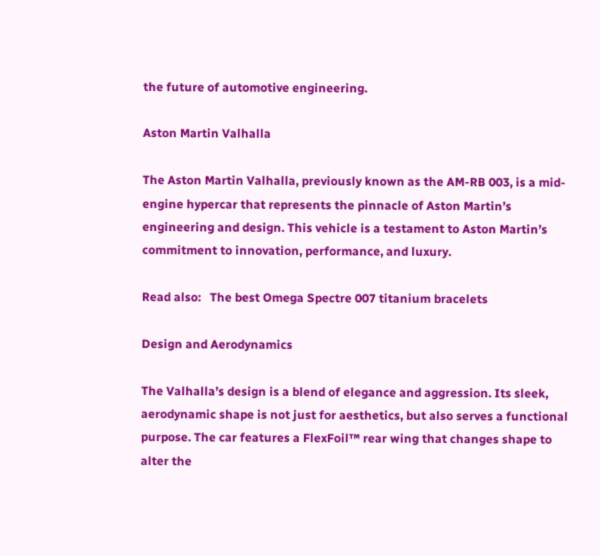the future of automotive engineering.

Aston Martin Valhalla

The Aston Martin Valhalla, previously known as the AM-RB 003, is a mid-engine hypercar that represents the pinnacle of Aston Martin’s engineering and design. This vehicle is a testament to Aston Martin’s commitment to innovation, performance, and luxury.

Read also:   The best Omega Spectre 007 titanium bracelets

Design and Aerodynamics

The Valhalla’s design is a blend of elegance and aggression. Its sleek, aerodynamic shape is not just for aesthetics, but also serves a functional purpose. The car features a FlexFoil™ rear wing that changes shape to alter the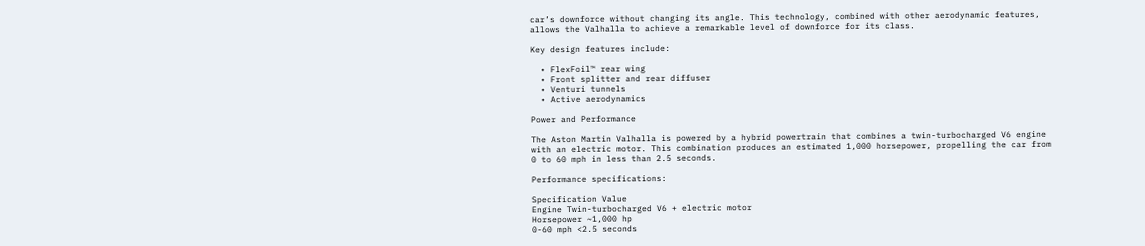car’s downforce without changing its angle. This technology, combined with other aerodynamic features, allows the Valhalla to achieve a remarkable level of downforce for its class.

Key design features include:

  • FlexFoil™ rear wing
  • Front splitter and rear diffuser
  • Venturi tunnels
  • Active aerodynamics

Power and Performance

The Aston Martin Valhalla is powered by a hybrid powertrain that combines a twin-turbocharged V6 engine with an electric motor. This combination produces an estimated 1,000 horsepower, propelling the car from 0 to 60 mph in less than 2.5 seconds.

Performance specifications:

Specification Value
Engine Twin-turbocharged V6 + electric motor
Horsepower ~1,000 hp
0-60 mph <2.5 seconds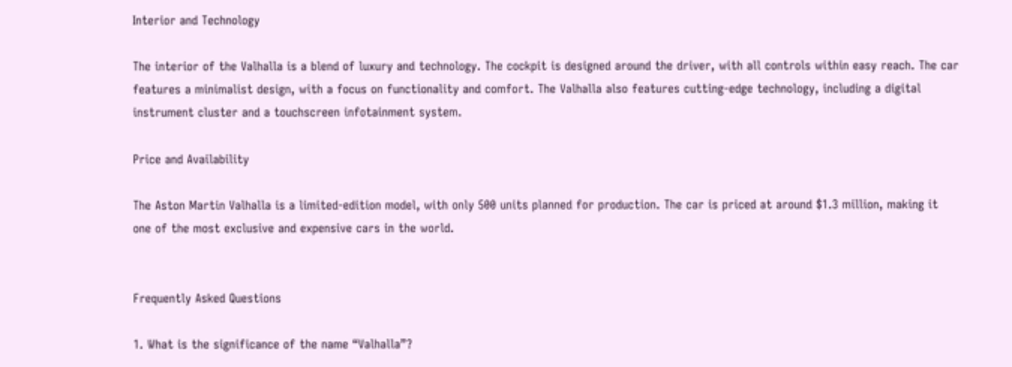Interior and Technology

The interior of the Valhalla is a blend of luxury and technology. The cockpit is designed around the driver, with all controls within easy reach. The car features a minimalist design, with a focus on functionality and comfort. The Valhalla also features cutting-edge technology, including a digital instrument cluster and a touchscreen infotainment system.

Price and Availability

The Aston Martin Valhalla is a limited-edition model, with only 500 units planned for production. The car is priced at around $1.3 million, making it one of the most exclusive and expensive cars in the world.


Frequently Asked Questions

1. What is the significance of the name “Valhalla”?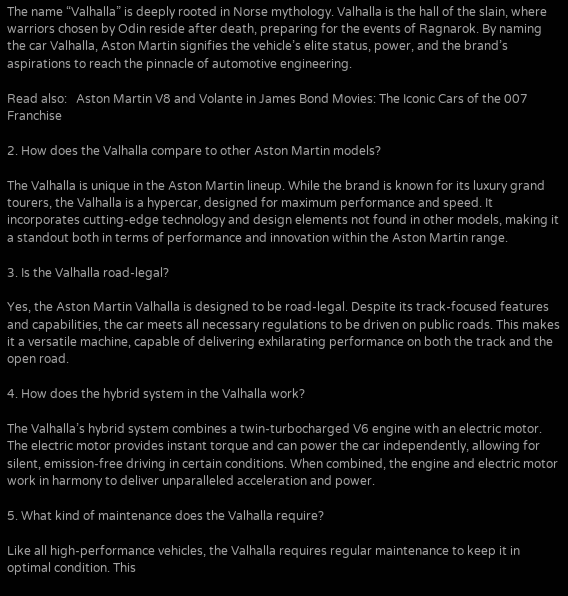The name “Valhalla” is deeply rooted in Norse mythology. Valhalla is the hall of the slain, where warriors chosen by Odin reside after death, preparing for the events of Ragnarok. By naming the car Valhalla, Aston Martin signifies the vehicle’s elite status, power, and the brand’s aspirations to reach the pinnacle of automotive engineering.

Read also:   Aston Martin V8 and Volante in James Bond Movies: The Iconic Cars of the 007 Franchise

2. How does the Valhalla compare to other Aston Martin models?

The Valhalla is unique in the Aston Martin lineup. While the brand is known for its luxury grand tourers, the Valhalla is a hypercar, designed for maximum performance and speed. It incorporates cutting-edge technology and design elements not found in other models, making it a standout both in terms of performance and innovation within the Aston Martin range.

3. Is the Valhalla road-legal?

Yes, the Aston Martin Valhalla is designed to be road-legal. Despite its track-focused features and capabilities, the car meets all necessary regulations to be driven on public roads. This makes it a versatile machine, capable of delivering exhilarating performance on both the track and the open road.

4. How does the hybrid system in the Valhalla work?

The Valhalla’s hybrid system combines a twin-turbocharged V6 engine with an electric motor. The electric motor provides instant torque and can power the car independently, allowing for silent, emission-free driving in certain conditions. When combined, the engine and electric motor work in harmony to deliver unparalleled acceleration and power.

5. What kind of maintenance does the Valhalla require?

Like all high-performance vehicles, the Valhalla requires regular maintenance to keep it in optimal condition. This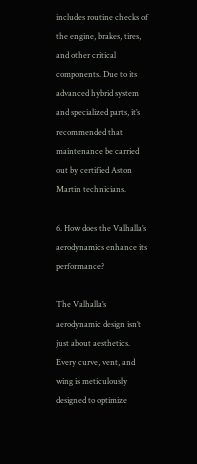includes routine checks of the engine, brakes, tires, and other critical components. Due to its advanced hybrid system and specialized parts, it’s recommended that maintenance be carried out by certified Aston Martin technicians.

6. How does the Valhalla’s aerodynamics enhance its performance?

The Valhalla’s aerodynamic design isn’t just about aesthetics. Every curve, vent, and wing is meticulously designed to optimize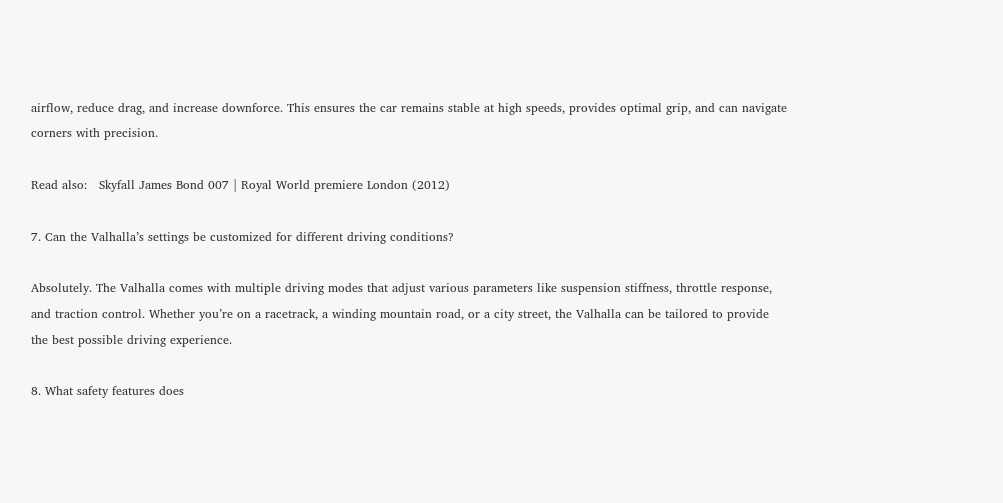airflow, reduce drag, and increase downforce. This ensures the car remains stable at high speeds, provides optimal grip, and can navigate corners with precision.

Read also:   Skyfall James Bond 007 | Royal World premiere London (2012)

7. Can the Valhalla’s settings be customized for different driving conditions?

Absolutely. The Valhalla comes with multiple driving modes that adjust various parameters like suspension stiffness, throttle response, and traction control. Whether you’re on a racetrack, a winding mountain road, or a city street, the Valhalla can be tailored to provide the best possible driving experience.

8. What safety features does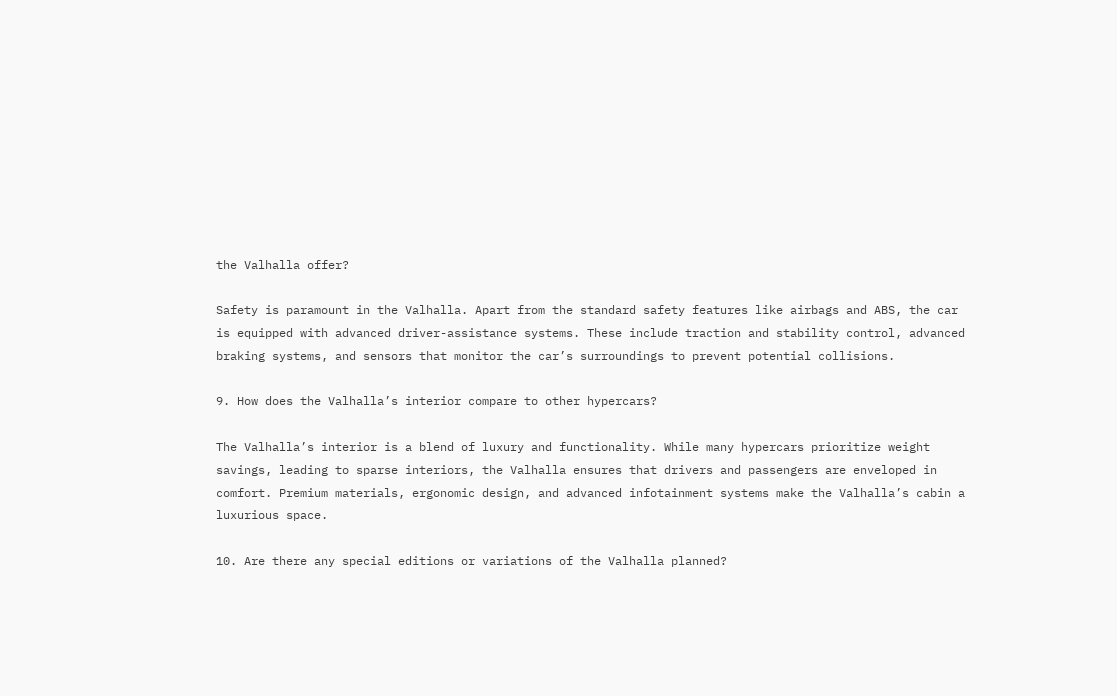the Valhalla offer?

Safety is paramount in the Valhalla. Apart from the standard safety features like airbags and ABS, the car is equipped with advanced driver-assistance systems. These include traction and stability control, advanced braking systems, and sensors that monitor the car’s surroundings to prevent potential collisions.

9. How does the Valhalla’s interior compare to other hypercars?

The Valhalla’s interior is a blend of luxury and functionality. While many hypercars prioritize weight savings, leading to sparse interiors, the Valhalla ensures that drivers and passengers are enveloped in comfort. Premium materials, ergonomic design, and advanced infotainment systems make the Valhalla’s cabin a luxurious space.

10. Are there any special editions or variations of the Valhalla planned?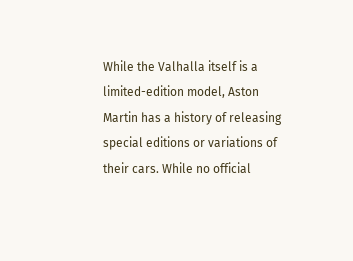While the Valhalla itself is a limited-edition model, Aston Martin has a history of releasing special editions or variations of their cars. While no official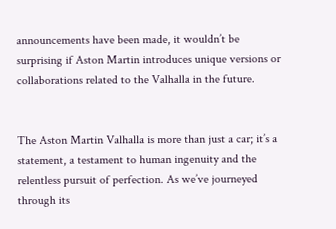announcements have been made, it wouldn’t be surprising if Aston Martin introduces unique versions or collaborations related to the Valhalla in the future.


The Aston Martin Valhalla is more than just a car; it’s a statement, a testament to human ingenuity and the relentless pursuit of perfection. As we’ve journeyed through its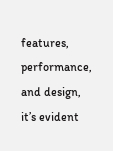features, performance, and design, it’s evident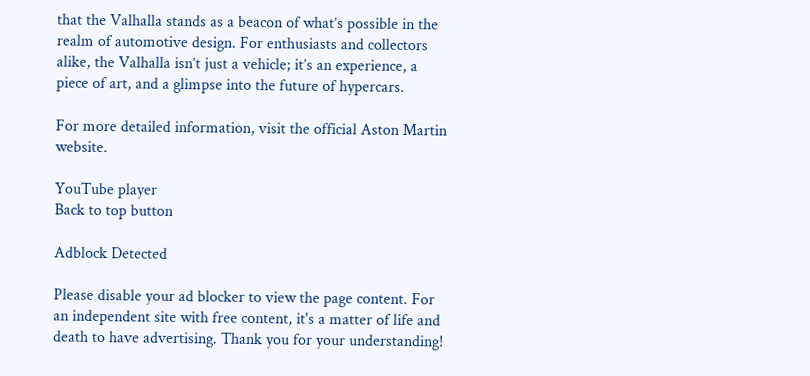that the Valhalla stands as a beacon of what’s possible in the realm of automotive design. For enthusiasts and collectors alike, the Valhalla isn’t just a vehicle; it’s an experience, a piece of art, and a glimpse into the future of hypercars.

For more detailed information, visit the official Aston Martin website.

YouTube player
Back to top button

Adblock Detected

Please disable your ad blocker to view the page content. For an independent site with free content, it's a matter of life and death to have advertising. Thank you for your understanding!